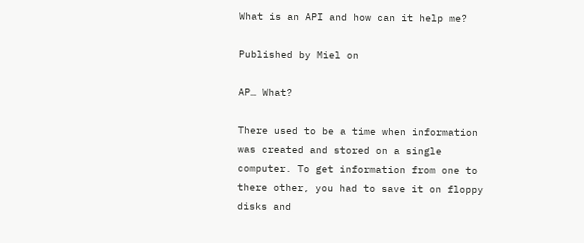What is an API and how can it help me?

Published by Miel on

AP… What?

There used to be a time when information was created and stored on a single computer. To get information from one to there other, you had to save it on floppy disks and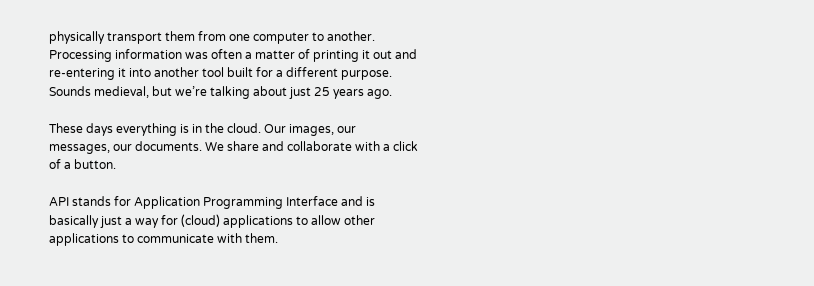physically transport them from one computer to another. Processing information was often a matter of printing it out and re-entering it into another tool built for a different purpose. Sounds medieval, but we’re talking about just 25 years ago.

These days everything is in the cloud. Our images, our messages, our documents. We share and collaborate with a click of a button.

API stands for Application Programming Interface and is basically just a way for (cloud) applications to allow other applications to communicate with them.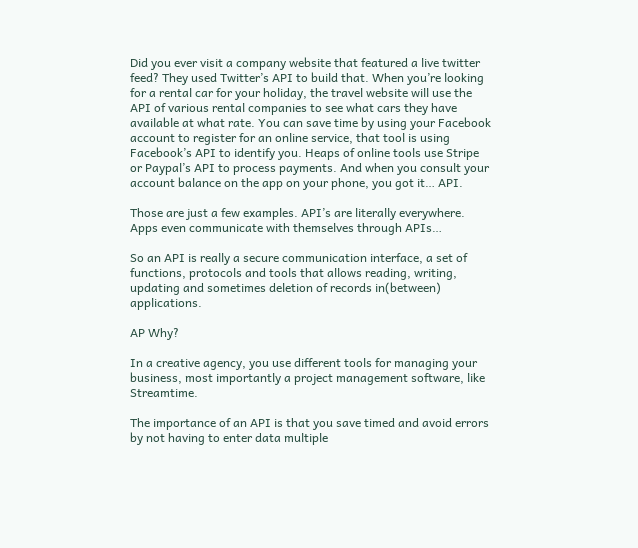Did you ever visit a company website that featured a live twitter feed? They used Twitter’s API to build that. When you’re looking for a rental car for your holiday, the travel website will use the API of various rental companies to see what cars they have available at what rate. You can save time by using your Facebook account to register for an online service, that tool is using Facebook’s API to identify you. Heaps of online tools use Stripe or Paypal’s API to process payments. And when you consult your account balance on the app on your phone, you got it… API.

Those are just a few examples. API’s are literally everywhere. Apps even communicate with themselves through APIs…

So an API is really a secure communication interface, a set of functions, protocols and tools that allows reading, writing, updating and sometimes deletion of records in(between) applications.

AP Why?

In a creative agency, you use different tools for managing your business, most importantly a project management software, like Streamtime.

The importance of an API is that you save timed and avoid errors by not having to enter data multiple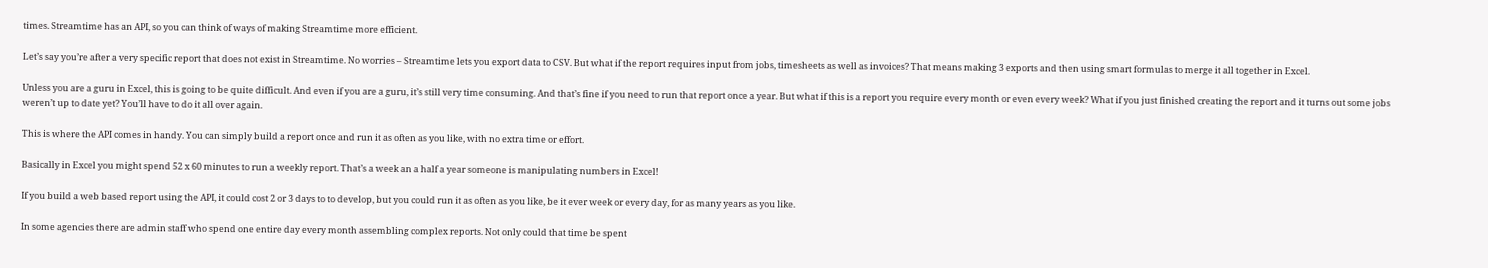times. Streamtime has an API, so you can think of ways of making Streamtime more efficient.

Let’s say you’re after a very specific report that does not exist in Streamtime. No worries – Streamtime lets you export data to CSV. But what if the report requires input from jobs, timesheets as well as invoices? That means making 3 exports and then using smart formulas to merge it all together in Excel.

Unless you are a guru in Excel, this is going to be quite difficult. And even if you are a guru, it’s still very time consuming. And that’s fine if you need to run that report once a year. But what if this is a report you require every month or even every week? What if you just finished creating the report and it turns out some jobs weren’t up to date yet? You’ll have to do it all over again.

This is where the API comes in handy. You can simply build a report once and run it as often as you like, with no extra time or effort.

Basically in Excel you might spend 52 x 60 minutes to run a weekly report. That’s a week an a half a year someone is manipulating numbers in Excel!

If you build a web based report using the API, it could cost 2 or 3 days to to develop, but you could run it as often as you like, be it ever week or every day, for as many years as you like.

In some agencies there are admin staff who spend one entire day every month assembling complex reports. Not only could that time be spent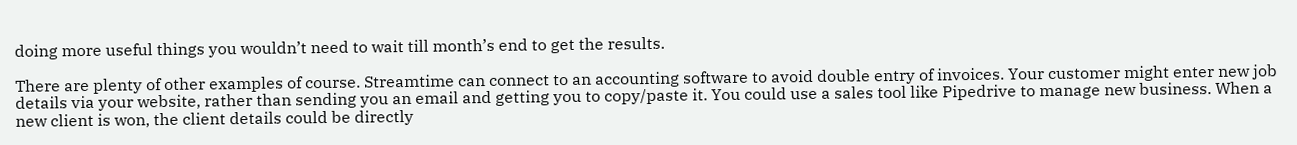doing more useful things you wouldn’t need to wait till month’s end to get the results.

There are plenty of other examples of course. Streamtime can connect to an accounting software to avoid double entry of invoices. Your customer might enter new job details via your website, rather than sending you an email and getting you to copy/paste it. You could use a sales tool like Pipedrive to manage new business. When a new client is won, the client details could be directly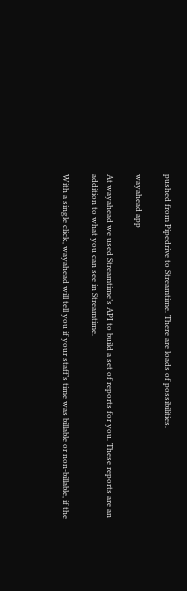pushed from Pipedrive to Streamtime. There are loads of possibilities.

wayahead app

At wayahead we used Streamtime’s API to build a set of reports for you. These reports are an addition to what you can see in Streamtime.

With a single click, wayahead will tell you if your staff’s time was billable or non-billable, if the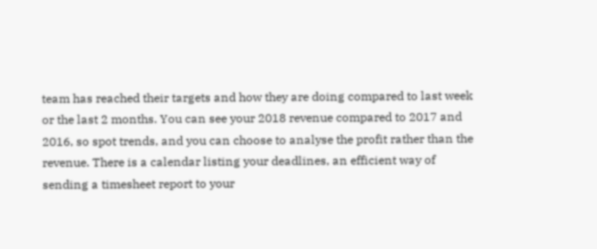team has reached their targets and how they are doing compared to last week or the last 2 months. You can see your 2018 revenue compared to 2017 and 2016, so spot trends, and you can choose to analyse the profit rather than the revenue. There is a calendar listing your deadlines, an efficient way of sending a timesheet report to your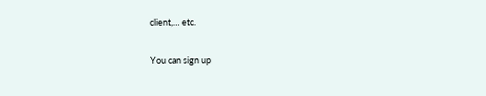client,… etc.

You can sign up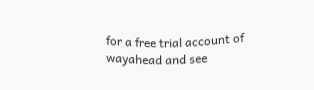for a free trial account of wayahead and see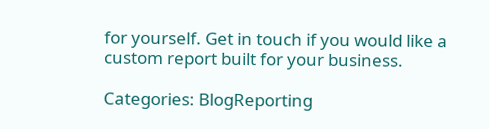for yourself. Get in touch if you would like a custom report built for your business.

Categories: BlogReporting